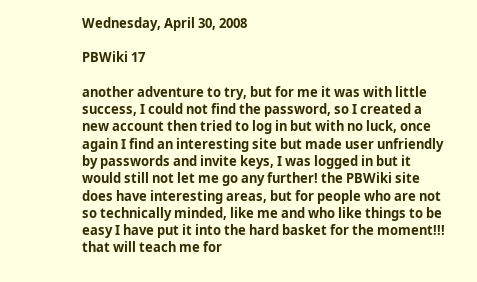Wednesday, April 30, 2008

PBWiki 17

another adventure to try, but for me it was with little success, I could not find the password, so I created a new account then tried to log in but with no luck, once again I find an interesting site but made user unfriendly by passwords and invite keys, I was logged in but it would still not let me go any further! the PBWiki site does have interesting areas, but for people who are not so technically minded, like me and who like things to be easy I have put it into the hard basket for the moment!!!
that will teach me for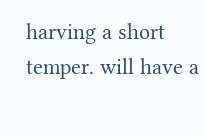harving a short temper. will have a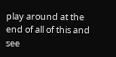play around at the end of all of this and see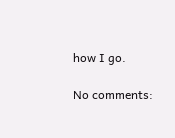how I go.

No comments: